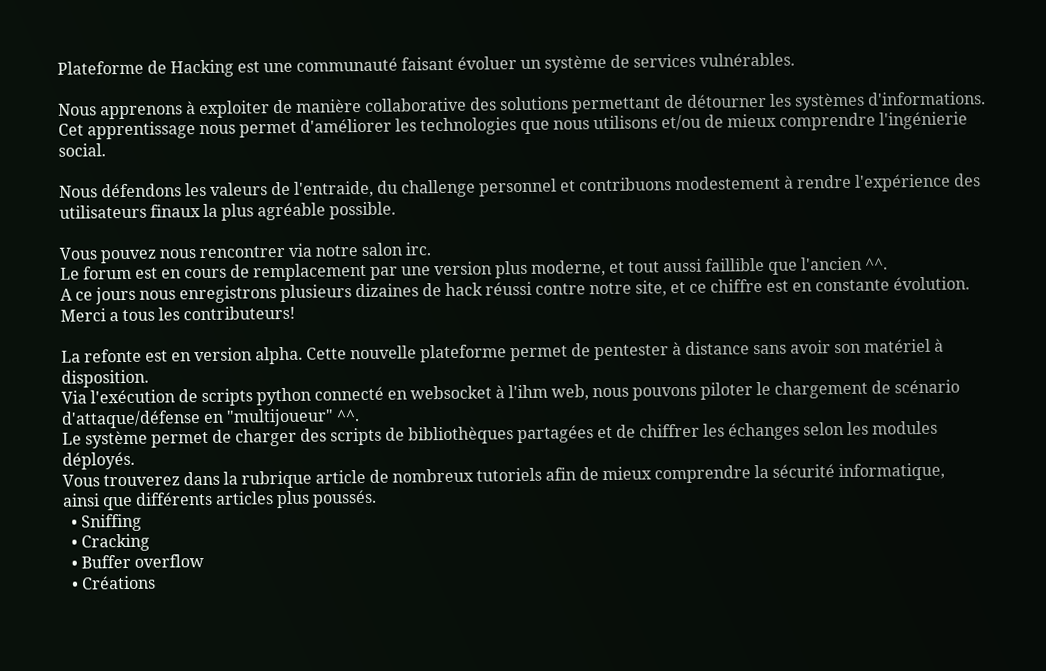Plateforme de Hacking est une communauté faisant évoluer un système de services vulnérables.

Nous apprenons à exploiter de manière collaborative des solutions permettant de détourner les systèmes d'informations.
Cet apprentissage nous permet d'améliorer les technologies que nous utilisons et/ou de mieux comprendre l'ingénierie social.

Nous défendons les valeurs de l'entraide, du challenge personnel et contribuons modestement à rendre l'expérience des utilisateurs finaux la plus agréable possible.

Vous pouvez nous rencontrer via notre salon irc.
Le forum est en cours de remplacement par une version plus moderne, et tout aussi faillible que l'ancien ^^.
A ce jours nous enregistrons plusieurs dizaines de hack réussi contre notre site, et ce chiffre est en constante évolution. Merci a tous les contributeurs!

La refonte est en version alpha. Cette nouvelle plateforme permet de pentester à distance sans avoir son matériel à disposition.
Via l'exécution de scripts python connecté en websocket à l'ihm web, nous pouvons piloter le chargement de scénario
d'attaque/défense en "multijoueur" ^^.
Le système permet de charger des scripts de bibliothèques partagées et de chiffrer les échanges selon les modules déployés.
Vous trouverez dans la rubrique article de nombreux tutoriels afin de mieux comprendre la sécurité informatique,
ainsi que différents articles plus poussés.
  • Sniffing
  • Cracking
  • Buffer overflow
  • Créations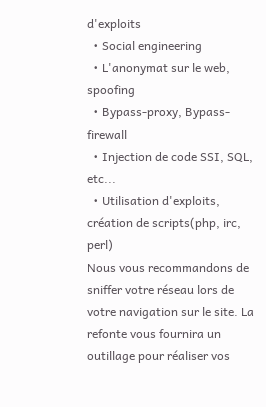d'exploits
  • Social engineering
  • L'anonymat sur le web, spoofing
  • Bypass-proxy, Bypass-firewall
  • Injection de code SSI, SQL, etc...
  • Utilisation d'exploits, création de scripts(php, irc, perl)
Nous vous recommandons de sniffer votre réseau lors de votre navigation sur le site. La refonte vous fournira un outillage pour réaliser vos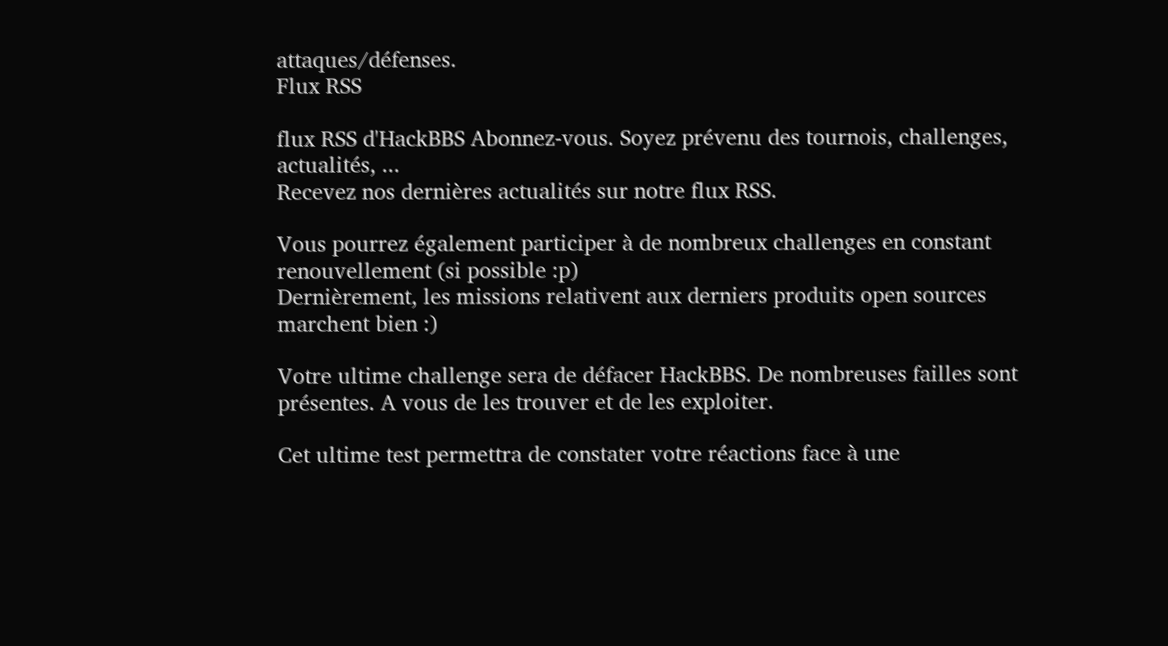attaques/défenses.
Flux RSS

flux RSS d'HackBBS Abonnez-vous. Soyez prévenu des tournois, challenges, actualités, ...
Recevez nos dernières actualités sur notre flux RSS.

Vous pourrez également participer à de nombreux challenges en constant renouvellement (si possible :p)
Dernièrement, les missions relativent aux derniers produits open sources marchent bien :)

Votre ultime challenge sera de défacer HackBBS. De nombreuses failles sont présentes. A vous de les trouver et de les exploiter.

Cet ultime test permettra de constater votre réactions face à une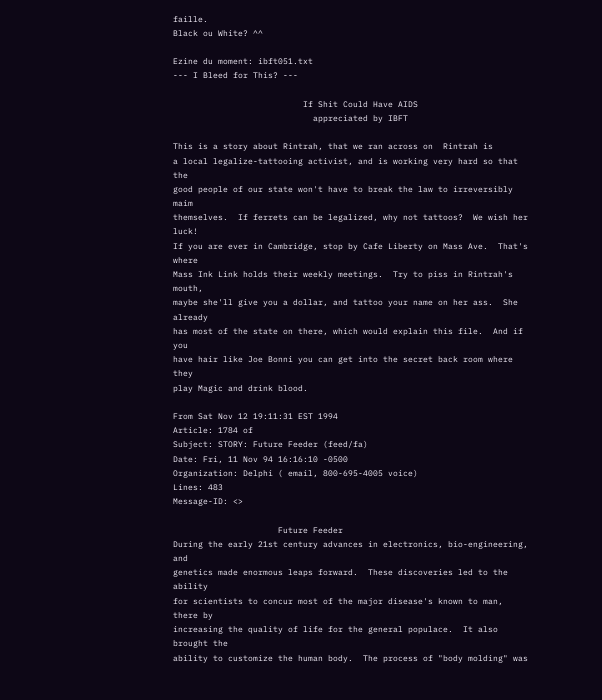faille.
Black ou White? ^^

Ezine du moment: ibft051.txt
--- I Bleed for This? ---

                          If Shit Could Have AIDS
                            appreciated by IBFT

This is a story about Rintrah, that we ran across on  Rintrah is
a local legalize-tattooing activist, and is working very hard so that the
good people of our state won't have to break the law to irreversibly maim
themselves.  If ferrets can be legalized, why not tattoos?  We wish her luck!
If you are ever in Cambridge, stop by Cafe Liberty on Mass Ave.  That's where
Mass Ink Link holds their weekly meetings.  Try to piss in Rintrah's mouth,
maybe she'll give you a dollar, and tattoo your name on her ass.  She already
has most of the state on there, which would explain this file.  And if you
have hair like Joe Bonni you can get into the secret back room where they
play Magic and drink blood.

From Sat Nov 12 19:11:31 EST 1994
Article: 1784 of
Subject: STORY: Future Feeder (feed/fa)
Date: Fri, 11 Nov 94 16:16:10 -0500
Organization: Delphi ( email, 800-695-4005 voice)
Lines: 483
Message-ID: <>

                     Future Feeder
During the early 21st century advances in electronics, bio-engineering, and
genetics made enormous leaps forward.  These discoveries led to the ability
for scientists to concur most of the major disease's known to man, there by
increasing the quality of life for the general populace.  It also brought the
ability to customize the human body.  The process of "body molding" was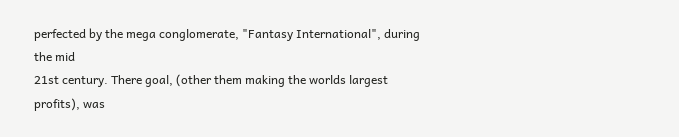perfected by the mega conglomerate, "Fantasy International", during the mid
21st century. There goal, (other them making the worlds largest profits), was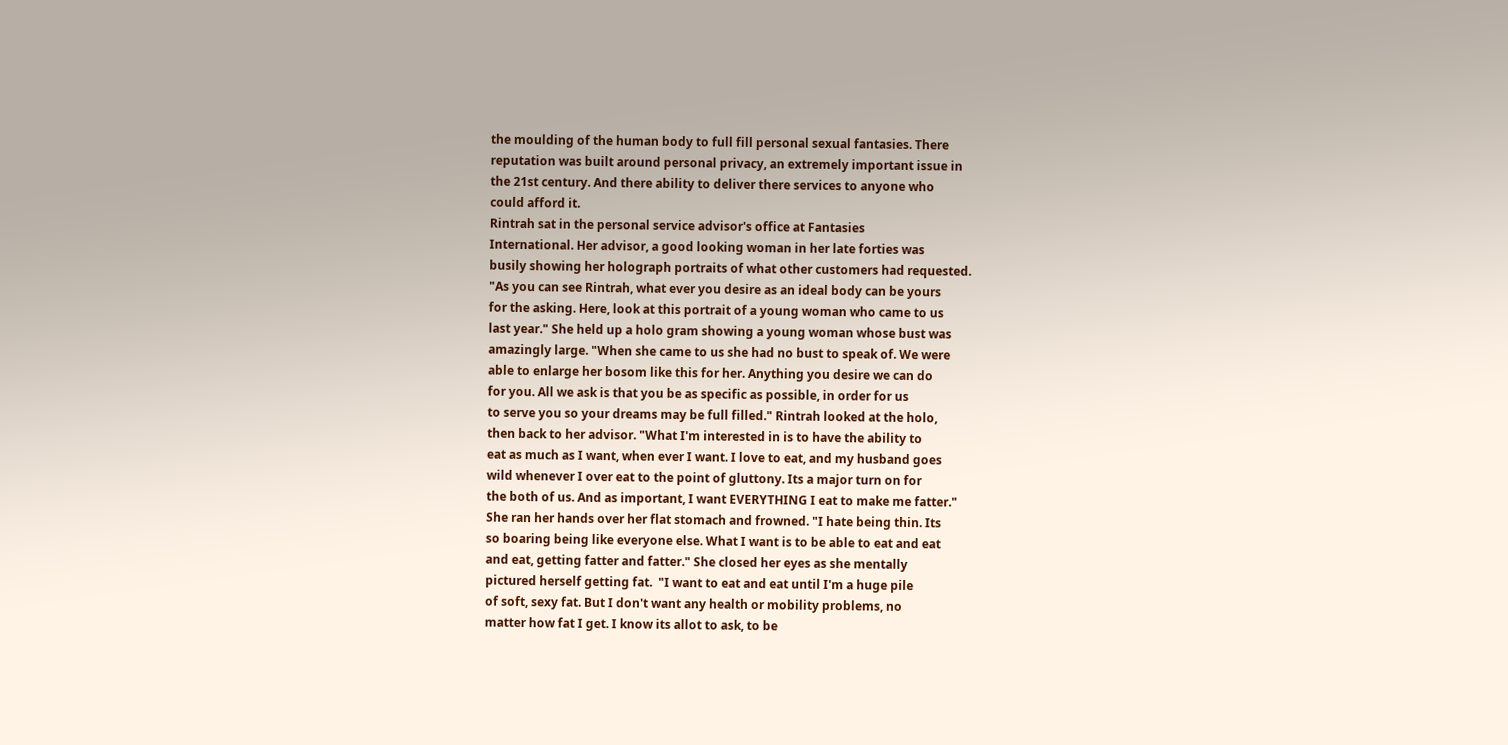the moulding of the human body to full fill personal sexual fantasies. There
reputation was built around personal privacy, an extremely important issue in
the 21st century. And there ability to deliver there services to anyone who
could afford it.
Rintrah sat in the personal service advisor's office at Fantasies
International. Her advisor, a good looking woman in her late forties was
busily showing her holograph portraits of what other customers had requested.
"As you can see Rintrah, what ever you desire as an ideal body can be yours
for the asking. Here, look at this portrait of a young woman who came to us
last year." She held up a holo gram showing a young woman whose bust was
amazingly large. "When she came to us she had no bust to speak of. We were
able to enlarge her bosom like this for her. Anything you desire we can do
for you. All we ask is that you be as specific as possible, in order for us
to serve you so your dreams may be full filled." Rintrah looked at the holo,
then back to her advisor. "What I'm interested in is to have the ability to
eat as much as I want, when ever I want. I love to eat, and my husband goes
wild whenever I over eat to the point of gluttony. Its a major turn on for
the both of us. And as important, I want EVERYTHING I eat to make me fatter."
She ran her hands over her flat stomach and frowned. "I hate being thin. Its
so boaring being like everyone else. What I want is to be able to eat and eat
and eat, getting fatter and fatter." She closed her eyes as she mentally
pictured herself getting fat.  "I want to eat and eat until I'm a huge pile
of soft, sexy fat. But I don't want any health or mobility problems, no
matter how fat I get. I know its allot to ask, to be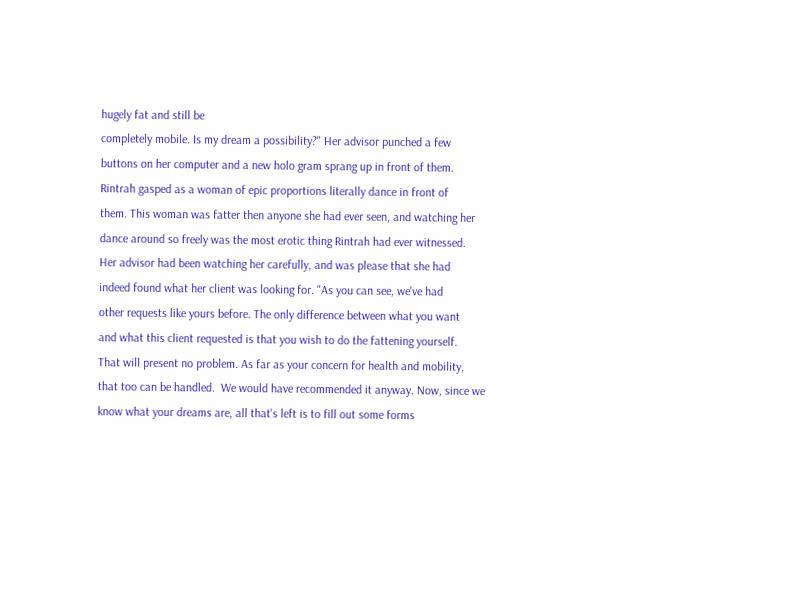hugely fat and still be
completely mobile. Is my dream a possibility?" Her advisor punched a few
buttons on her computer and a new holo gram sprang up in front of them.
Rintrah gasped as a woman of epic proportions literally dance in front of
them. This woman was fatter then anyone she had ever seen, and watching her
dance around so freely was the most erotic thing Rintrah had ever witnessed.
Her advisor had been watching her carefully, and was please that she had
indeed found what her client was looking for. "As you can see, we've had
other requests like yours before. The only difference between what you want
and what this client requested is that you wish to do the fattening yourself.
That will present no problem. As far as your concern for health and mobility,
that too can be handled.  We would have recommended it anyway. Now, since we
know what your dreams are, all that's left is to fill out some forms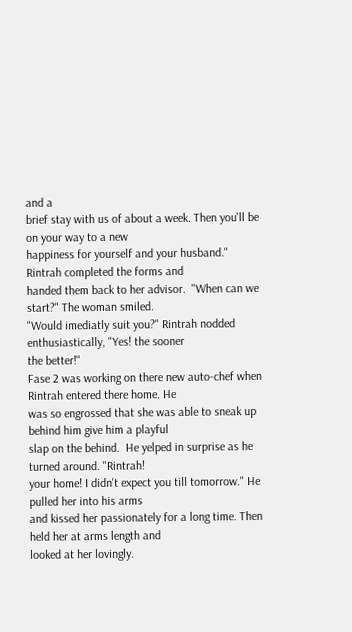and a
brief stay with us of about a week. Then you'll be on your way to a new
happiness for yourself and your husband." Rintrah completed the forms and
handed them back to her advisor.  "When can we start?" The woman smiled.
"Would imediatly suit you?" Rintrah nodded enthusiastically, "Yes! the sooner
the better!"
Fase 2 was working on there new auto-chef when Rintrah entered there home. He
was so engrossed that she was able to sneak up behind him give him a playful
slap on the behind.  He yelped in surprise as he turned around. "Rintrah!
your home! I didn't expect you till tomorrow." He pulled her into his arms
and kissed her passionately for a long time. Then held her at arms length and
looked at her lovingly.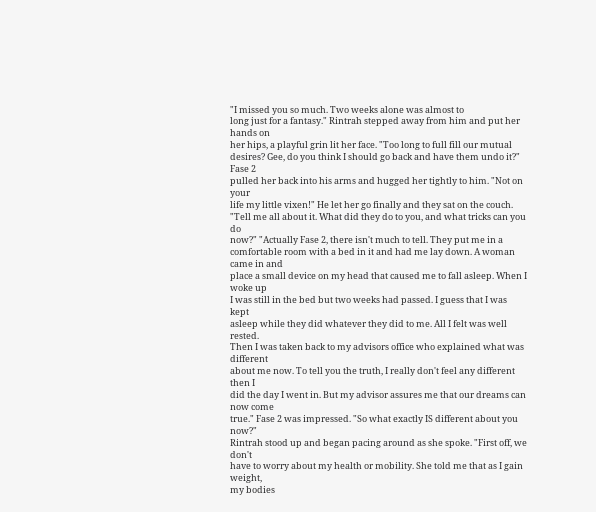"I missed you so much. Two weeks alone was almost to
long just for a fantasy." Rintrah stepped away from him and put her hands on
her hips, a playful grin lit her face. "Too long to full fill our mutual
desires? Gee, do you think I should go back and have them undo it?" Fase 2
pulled her back into his arms and hugged her tightly to him. "Not on your
life my little vixen!" He let her go finally and they sat on the couch.
"Tell me all about it. What did they do to you, and what tricks can you do
now?" "Actually Fase 2, there isn't much to tell. They put me in a
comfortable room with a bed in it and had me lay down. A woman came in and
place a small device on my head that caused me to fall asleep. When I woke up
I was still in the bed but two weeks had passed. I guess that I was kept
asleep while they did whatever they did to me. All I felt was well rested.
Then I was taken back to my advisors office who explained what was different
about me now. To tell you the truth, I really don't feel any different then I
did the day I went in. But my advisor assures me that our dreams can now come
true." Fase 2 was impressed. "So what exactly IS different about you now?"
Rintrah stood up and began pacing around as she spoke. "First off, we don't
have to worry about my health or mobility. She told me that as I gain weight,
my bodies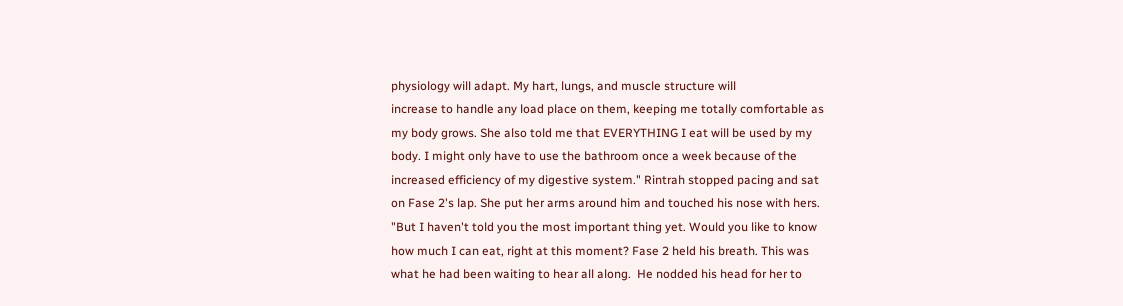physiology will adapt. My hart, lungs, and muscle structure will
increase to handle any load place on them, keeping me totally comfortable as
my body grows. She also told me that EVERYTHING I eat will be used by my
body. I might only have to use the bathroom once a week because of the
increased efficiency of my digestive system." Rintrah stopped pacing and sat
on Fase 2's lap. She put her arms around him and touched his nose with hers.
"But I haven't told you the most important thing yet. Would you like to know
how much I can eat, right at this moment? Fase 2 held his breath. This was
what he had been waiting to hear all along.  He nodded his head for her to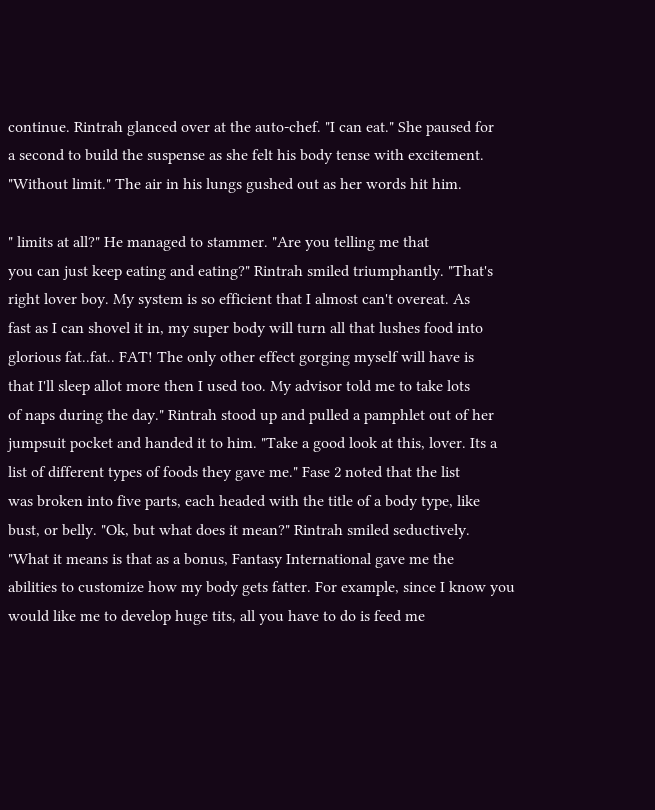continue. Rintrah glanced over at the auto-chef. "I can eat." She paused for
a second to build the suspense as she felt his body tense with excitement.
"Without limit." The air in his lungs gushed out as her words hit him.

" limits at all?" He managed to stammer. "Are you telling me that
you can just keep eating and eating?" Rintrah smiled triumphantly. "That's
right lover boy. My system is so efficient that I almost can't overeat. As
fast as I can shovel it in, my super body will turn all that lushes food into
glorious fat..fat.. FAT! The only other effect gorging myself will have is
that I'll sleep allot more then I used too. My advisor told me to take lots
of naps during the day." Rintrah stood up and pulled a pamphlet out of her
jumpsuit pocket and handed it to him. "Take a good look at this, lover. Its a
list of different types of foods they gave me." Fase 2 noted that the list
was broken into five parts, each headed with the title of a body type, like
bust, or belly. "Ok, but what does it mean?" Rintrah smiled seductively.
"What it means is that as a bonus, Fantasy International gave me the
abilities to customize how my body gets fatter. For example, since I know you
would like me to develop huge tits, all you have to do is feed me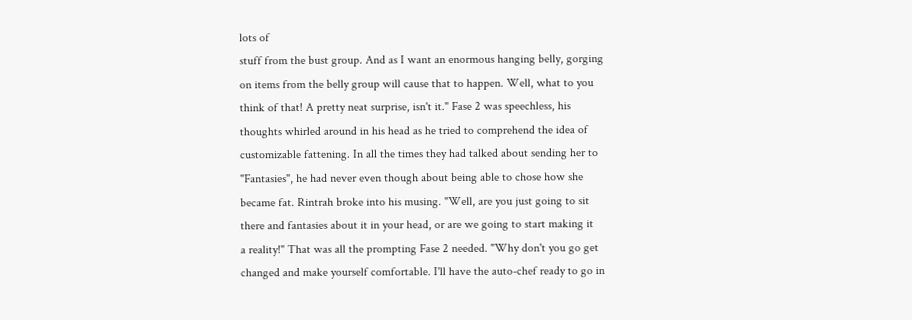lots of
stuff from the bust group. And as I want an enormous hanging belly, gorging
on items from the belly group will cause that to happen. Well, what to you
think of that! A pretty neat surprise, isn't it." Fase 2 was speechless, his
thoughts whirled around in his head as he tried to comprehend the idea of
customizable fattening. In all the times they had talked about sending her to
"Fantasies", he had never even though about being able to chose how she
became fat. Rintrah broke into his musing. "Well, are you just going to sit
there and fantasies about it in your head, or are we going to start making it
a reality!" That was all the prompting Fase 2 needed. "Why don't you go get
changed and make yourself comfortable. I'll have the auto-chef ready to go in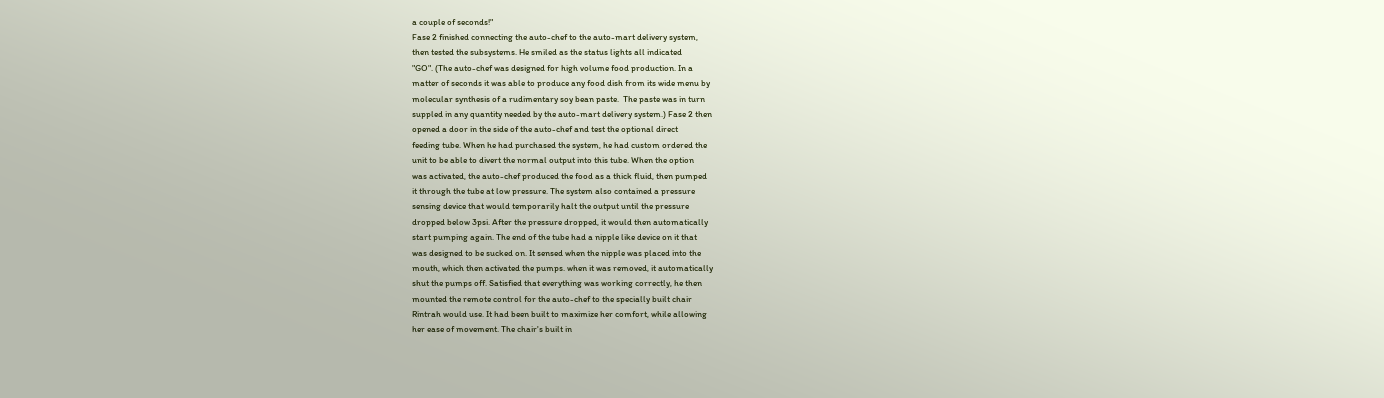a couple of seconds!"
Fase 2 finished connecting the auto-chef to the auto-mart delivery system,
then tested the subsystems. He smiled as the status lights all indicated
"GO". (The auto-chef was designed for high volume food production. In a
matter of seconds it was able to produce any food dish from its wide menu by
molecular synthesis of a rudimentary soy bean paste.  The paste was in turn
suppled in any quantity needed by the auto-mart delivery system.) Fase 2 then
opened a door in the side of the auto-chef and test the optional direct
feeding tube. When he had purchased the system, he had custom ordered the
unit to be able to divert the normal output into this tube. When the option
was activated, the auto-chef produced the food as a thick fluid, then pumped
it through the tube at low pressure. The system also contained a pressure
sensing device that would temporarily halt the output until the pressure
dropped below 3psi. After the pressure dropped, it would then automatically
start pumping again. The end of the tube had a nipple like device on it that
was designed to be sucked on. It sensed when the nipple was placed into the
mouth, which then activated the pumps. when it was removed, it automatically
shut the pumps off. Satisfied that everything was working correctly, he then
mounted the remote control for the auto-chef to the specially built chair
Rintrah would use. It had been built to maximize her comfort, while allowing
her ease of movement. The chair's built in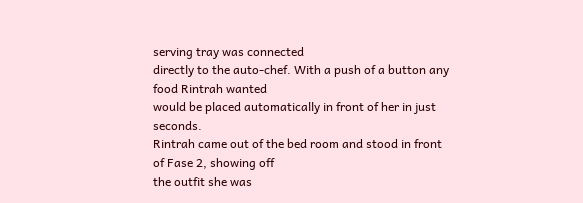serving tray was connected
directly to the auto-chef. With a push of a button any food Rintrah wanted
would be placed automatically in front of her in just seconds.
Rintrah came out of the bed room and stood in front of Fase 2, showing off
the outfit she was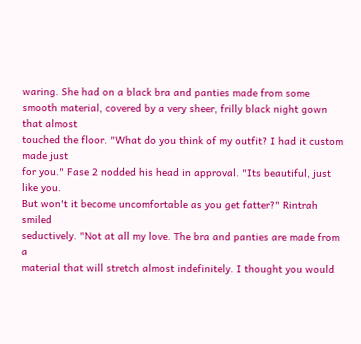waring. She had on a black bra and panties made from some
smooth material, covered by a very sheer, frilly black night gown that almost
touched the floor. "What do you think of my outfit? I had it custom made just
for you." Fase 2 nodded his head in approval. "Its beautiful, just like you.
But won't it become uncomfortable as you get fatter?" Rintrah smiled
seductively. "Not at all my love. The bra and panties are made from a
material that will stretch almost indefinitely. I thought you would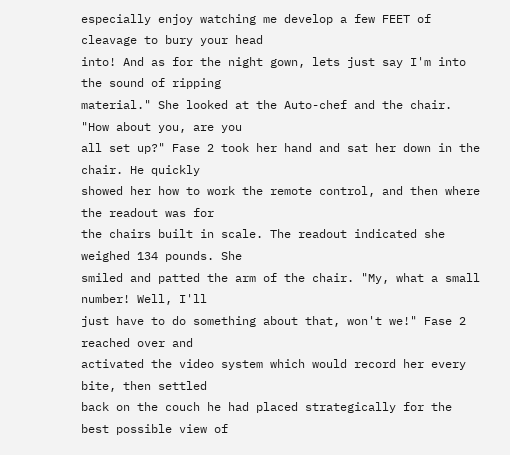especially enjoy watching me develop a few FEET of cleavage to bury your head
into! And as for the night gown, lets just say I'm into the sound of ripping
material." She looked at the Auto-chef and the chair. "How about you, are you
all set up?" Fase 2 took her hand and sat her down in the chair. He quickly
showed her how to work the remote control, and then where the readout was for
the chairs built in scale. The readout indicated she weighed 134 pounds. She
smiled and patted the arm of the chair. "My, what a small number! Well, I'll
just have to do something about that, won't we!" Fase 2 reached over and
activated the video system which would record her every bite, then settled
back on the couch he had placed strategically for the best possible view of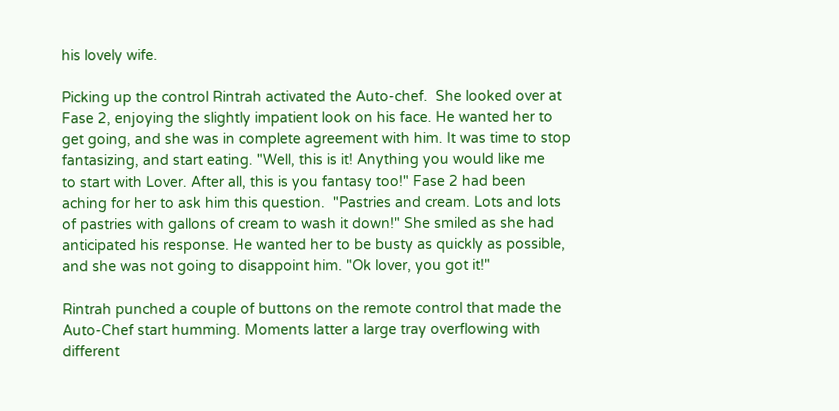his lovely wife.

Picking up the control Rintrah activated the Auto-chef.  She looked over at
Fase 2, enjoying the slightly impatient look on his face. He wanted her to
get going, and she was in complete agreement with him. It was time to stop
fantasizing, and start eating. "Well, this is it! Anything you would like me
to start with Lover. After all, this is you fantasy too!" Fase 2 had been
aching for her to ask him this question.  "Pastries and cream. Lots and lots
of pastries with gallons of cream to wash it down!" She smiled as she had
anticipated his response. He wanted her to be busty as quickly as possible,
and she was not going to disappoint him. "Ok lover, you got it!"

Rintrah punched a couple of buttons on the remote control that made the
Auto-Chef start humming. Moments latter a large tray overflowing with
different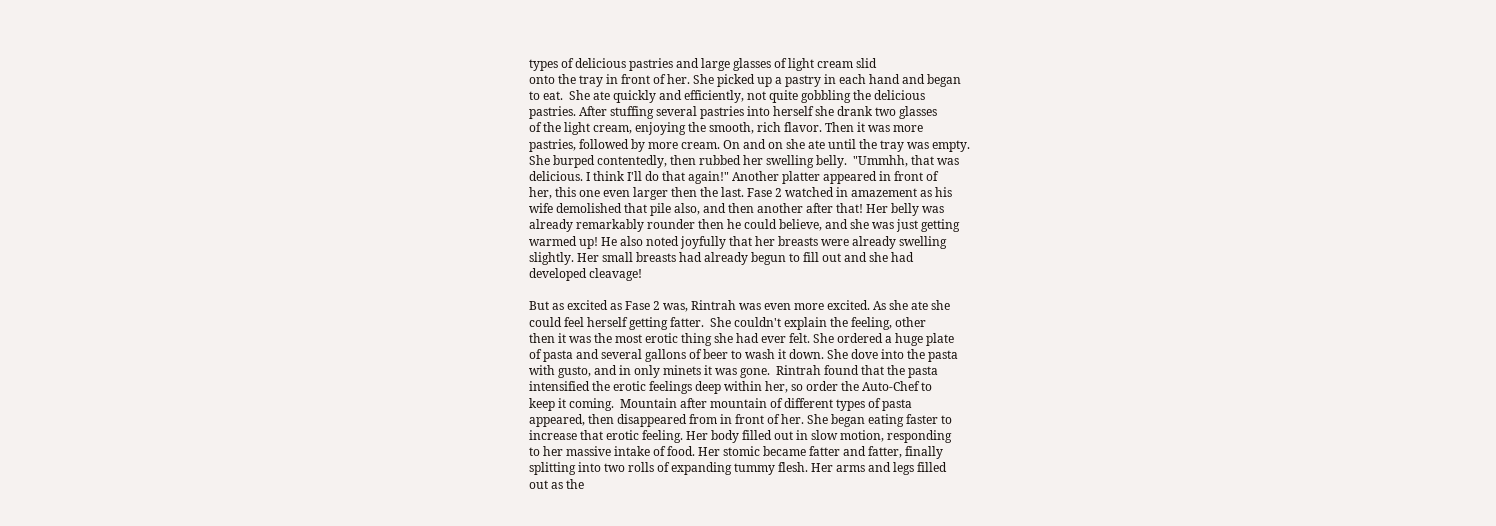types of delicious pastries and large glasses of light cream slid
onto the tray in front of her. She picked up a pastry in each hand and began
to eat.  She ate quickly and efficiently, not quite gobbling the delicious
pastries. After stuffing several pastries into herself she drank two glasses
of the light cream, enjoying the smooth, rich flavor. Then it was more
pastries, followed by more cream. On and on she ate until the tray was empty.
She burped contentedly, then rubbed her swelling belly.  "Ummhh, that was
delicious. I think I'll do that again!" Another platter appeared in front of
her, this one even larger then the last. Fase 2 watched in amazement as his
wife demolished that pile also, and then another after that! Her belly was
already remarkably rounder then he could believe, and she was just getting
warmed up! He also noted joyfully that her breasts were already swelling
slightly. Her small breasts had already begun to fill out and she had
developed cleavage!

But as excited as Fase 2 was, Rintrah was even more excited. As she ate she
could feel herself getting fatter.  She couldn't explain the feeling, other
then it was the most erotic thing she had ever felt. She ordered a huge plate
of pasta and several gallons of beer to wash it down. She dove into the pasta
with gusto, and in only minets it was gone.  Rintrah found that the pasta
intensified the erotic feelings deep within her, so order the Auto-Chef to
keep it coming.  Mountain after mountain of different types of pasta
appeared, then disappeared from in front of her. She began eating faster to
increase that erotic feeling. Her body filled out in slow motion, responding
to her massive intake of food. Her stomic became fatter and fatter, finally
splitting into two rolls of expanding tummy flesh. Her arms and legs filled
out as the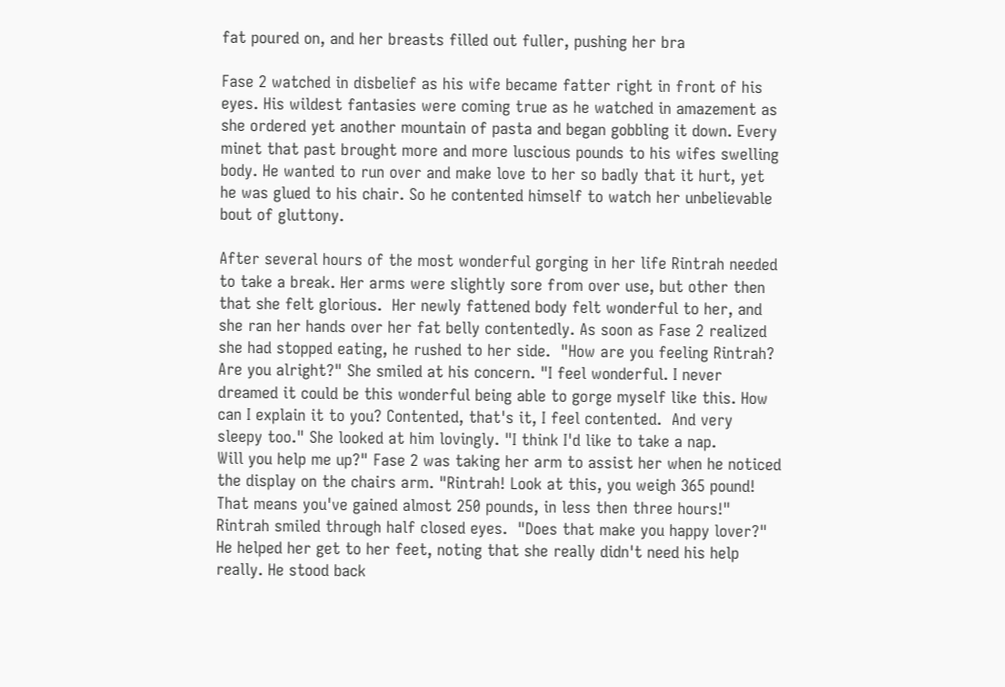fat poured on, and her breasts filled out fuller, pushing her bra

Fase 2 watched in disbelief as his wife became fatter right in front of his
eyes. His wildest fantasies were coming true as he watched in amazement as
she ordered yet another mountain of pasta and began gobbling it down. Every
minet that past brought more and more luscious pounds to his wifes swelling
body. He wanted to run over and make love to her so badly that it hurt, yet
he was glued to his chair. So he contented himself to watch her unbelievable
bout of gluttony.

After several hours of the most wonderful gorging in her life Rintrah needed
to take a break. Her arms were slightly sore from over use, but other then
that she felt glorious.  Her newly fattened body felt wonderful to her, and
she ran her hands over her fat belly contentedly. As soon as Fase 2 realized
she had stopped eating, he rushed to her side.  "How are you feeling Rintrah?
Are you alright?" She smiled at his concern. "I feel wonderful. I never
dreamed it could be this wonderful being able to gorge myself like this. How
can I explain it to you? Contented, that's it, I feel contented.  And very
sleepy too." She looked at him lovingly. "I think I'd like to take a nap.
Will you help me up?" Fase 2 was taking her arm to assist her when he noticed
the display on the chairs arm. "Rintrah! Look at this, you weigh 365 pound!
That means you've gained almost 250 pounds, in less then three hours!"
Rintrah smiled through half closed eyes.  "Does that make you happy lover?"
He helped her get to her feet, noting that she really didn't need his help
really. He stood back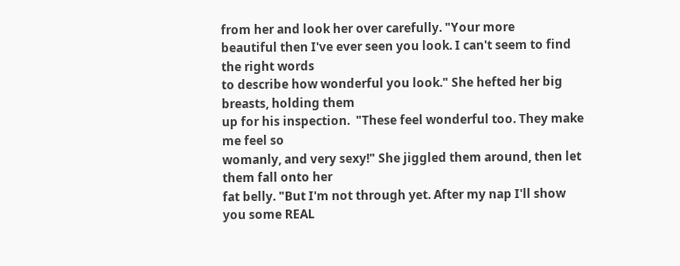from her and look her over carefully. "Your more
beautiful then I've ever seen you look. I can't seem to find the right words
to describe how wonderful you look." She hefted her big breasts, holding them
up for his inspection.  "These feel wonderful too. They make me feel so
womanly, and very sexy!" She jiggled them around, then let them fall onto her
fat belly. "But I'm not through yet. After my nap I'll show you some REAL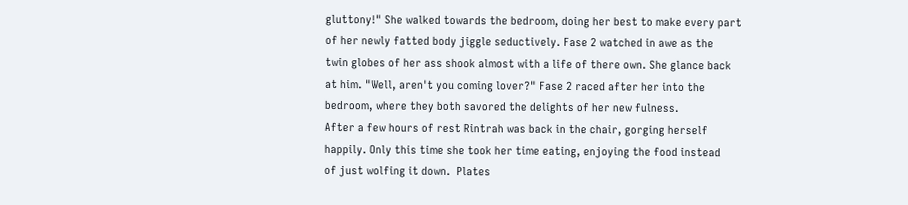gluttony!" She walked towards the bedroom, doing her best to make every part
of her newly fatted body jiggle seductively. Fase 2 watched in awe as the
twin globes of her ass shook almost with a life of there own. She glance back
at him. "Well, aren't you coming lover?" Fase 2 raced after her into the
bedroom, where they both savored the delights of her new fulness.
After a few hours of rest Rintrah was back in the chair, gorging herself
happily. Only this time she took her time eating, enjoying the food instead
of just wolfing it down.  Plates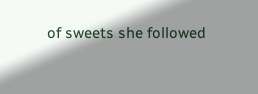of sweets she followed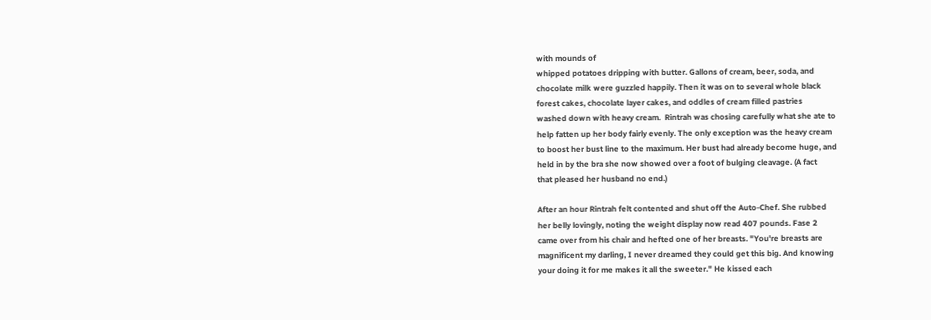with mounds of
whipped potatoes dripping with butter. Gallons of cream, beer, soda, and
chocolate milk were guzzled happily. Then it was on to several whole black
forest cakes, chocolate layer cakes, and oddles of cream filled pastries
washed down with heavy cream.  Rintrah was chosing carefully what she ate to
help fatten up her body fairly evenly. The only exception was the heavy cream
to boost her bust line to the maximum. Her bust had already become huge, and
held in by the bra she now showed over a foot of bulging cleavage. (A fact
that pleased her husband no end.)

After an hour Rintrah felt contented and shut off the Auto-Chef. She rubbed
her belly lovingly, noting the weight display now read 407 pounds. Fase 2
came over from his chair and hefted one of her breasts. "You're breasts are
magnificent my darling, I never dreamed they could get this big. And knowing
your doing it for me makes it all the sweeter." He kissed each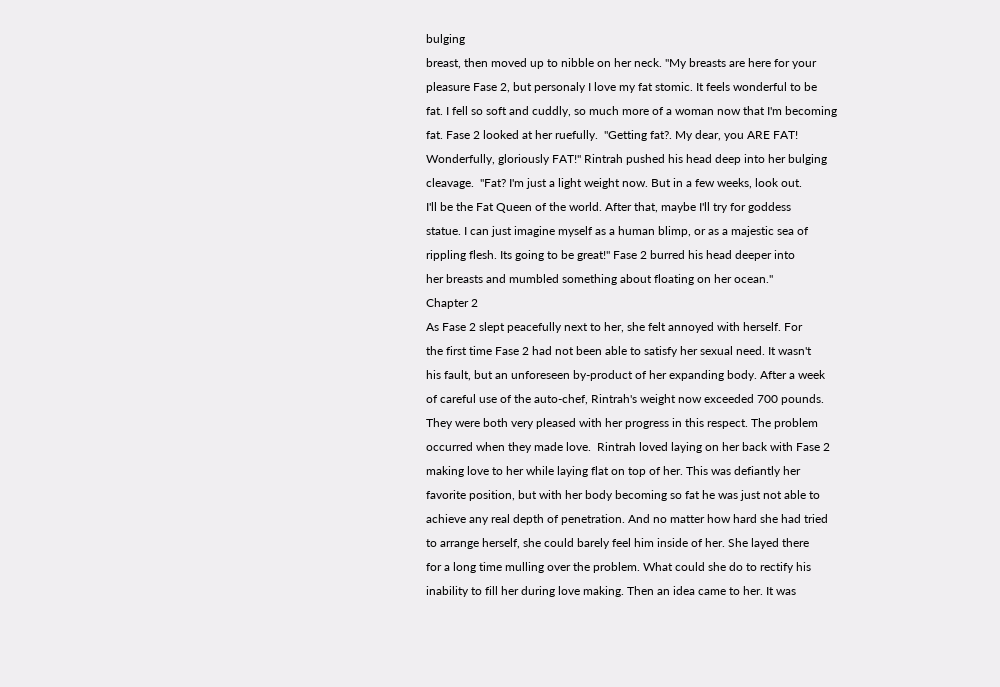bulging
breast, then moved up to nibble on her neck. "My breasts are here for your
pleasure Fase 2, but personaly I love my fat stomic. It feels wonderful to be
fat. I fell so soft and cuddly, so much more of a woman now that I'm becoming
fat. Fase 2 looked at her ruefully.  "Getting fat?. My dear, you ARE FAT!
Wonderfully, gloriously FAT!" Rintrah pushed his head deep into her bulging
cleavage.  "Fat? I'm just a light weight now. But in a few weeks, look out.
I'll be the Fat Queen of the world. After that, maybe I'll try for goddess
statue. I can just imagine myself as a human blimp, or as a majestic sea of
rippling flesh. Its going to be great!" Fase 2 burred his head deeper into
her breasts and mumbled something about floating on her ocean."
Chapter 2
As Fase 2 slept peacefully next to her, she felt annoyed with herself. For
the first time Fase 2 had not been able to satisfy her sexual need. It wasn't
his fault, but an unforeseen by-product of her expanding body. After a week
of careful use of the auto-chef, Rintrah's weight now exceeded 700 pounds.
They were both very pleased with her progress in this respect. The problem
occurred when they made love.  Rintrah loved laying on her back with Fase 2
making love to her while laying flat on top of her. This was defiantly her
favorite position, but with her body becoming so fat he was just not able to
achieve any real depth of penetration. And no matter how hard she had tried
to arrange herself, she could barely feel him inside of her. She layed there
for a long time mulling over the problem. What could she do to rectify his
inability to fill her during love making. Then an idea came to her. It was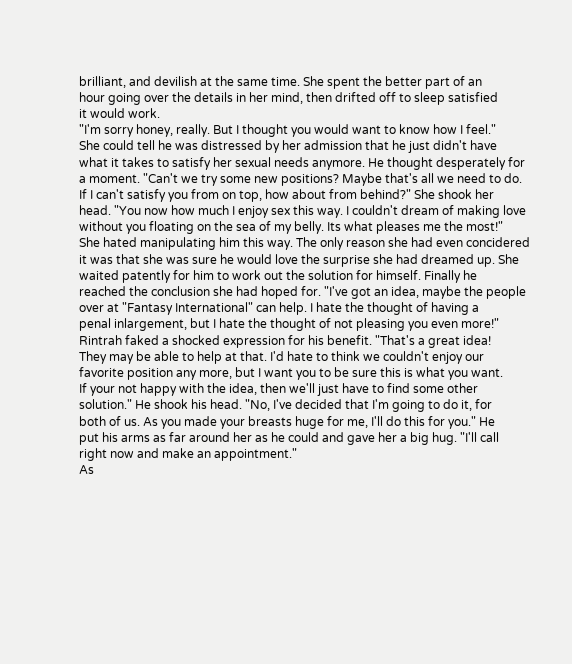brilliant, and devilish at the same time. She spent the better part of an
hour going over the details in her mind, then drifted off to sleep satisfied
it would work.
"I'm sorry honey, really. But I thought you would want to know how I feel."
She could tell he was distressed by her admission that he just didn't have
what it takes to satisfy her sexual needs anymore. He thought desperately for
a moment. "Can't we try some new positions? Maybe that's all we need to do.
If I can't satisfy you from on top, how about from behind?" She shook her
head. "You now how much I enjoy sex this way. I couldn't dream of making love
without you floating on the sea of my belly. Its what pleases me the most!"
She hated manipulating him this way. The only reason she had even concidered
it was that she was sure he would love the surprise she had dreamed up. She
waited patently for him to work out the solution for himself. Finally he
reached the conclusion she had hoped for. "I've got an idea, maybe the people
over at "Fantasy International" can help. I hate the thought of having a
penal inlargement, but I hate the thought of not pleasing you even more!"
Rintrah faked a shocked expression for his benefit. "That's a great idea!
They may be able to help at that. I'd hate to think we couldn't enjoy our
favorite position any more, but I want you to be sure this is what you want.
If your not happy with the idea, then we'll just have to find some other
solution." He shook his head. "No, I've decided that I'm going to do it, for
both of us. As you made your breasts huge for me, I'll do this for you." He
put his arms as far around her as he could and gave her a big hug. "I'll call
right now and make an appointment."
As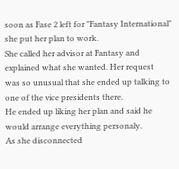soon as Fase 2 left for "Fantasy International" she put her plan to work.
She called her advisor at Fantasy and explained what she wanted. Her request
was so unusual that she ended up talking to one of the vice presidents there.
He ended up liking her plan and said he would arrange everything personaly.
As she disconnected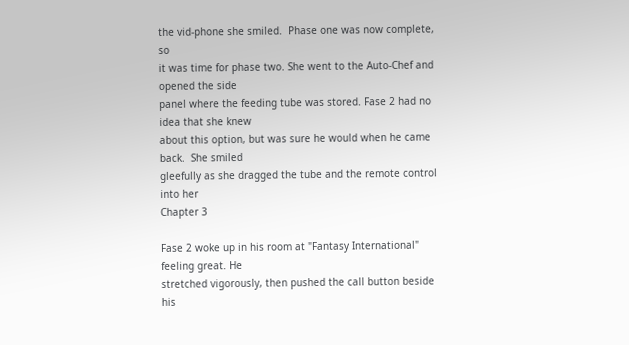the vid-phone she smiled.  Phase one was now complete, so
it was time for phase two. She went to the Auto-Chef and opened the side
panel where the feeding tube was stored. Fase 2 had no idea that she knew
about this option, but was sure he would when he came back.  She smiled
gleefully as she dragged the tube and the remote control into her
Chapter 3

Fase 2 woke up in his room at "Fantasy International" feeling great. He
stretched vigorously, then pushed the call button beside his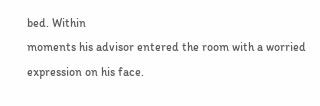bed. Within
moments his advisor entered the room with a worried expression on his face.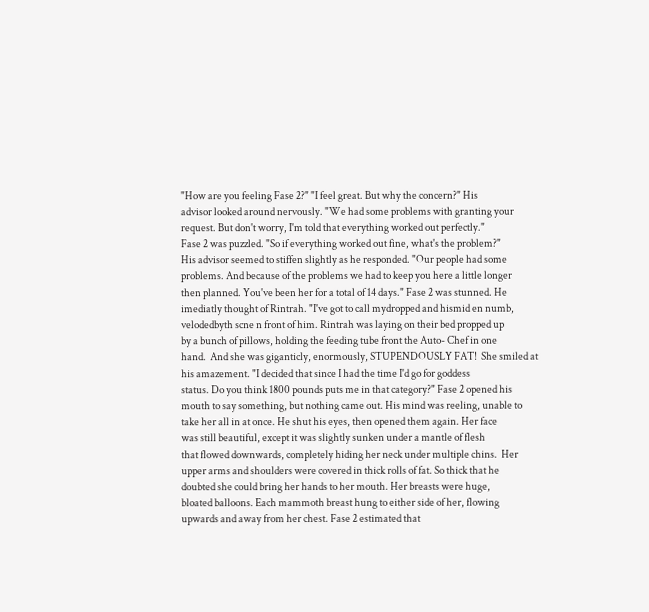"How are you feeling Fase 2?" "I feel great. But why the concern?" His
advisor looked around nervously. "We had some problems with granting your
request. But don't worry, I'm told that everything worked out perfectly."
Fase 2 was puzzled. "So if everything worked out fine, what's the problem?"
His advisor seemed to stiffen slightly as he responded. "Our people had some
problems. And because of the problems we had to keep you here a little longer
then planned. You've been her for a total of 14 days." Fase 2 was stunned. He
imediatly thought of Rintrah. "I've got to call mydropped and hismid en numb,
velodedbyth scne n front of him. Rintrah was laying on their bed propped up
by a bunch of pillows, holding the feeding tube front the Auto- Chef in one
hand.  And she was giganticly, enormously, STUPENDOUSLY FAT!  She smiled at
his amazement. "I decided that since I had the time I'd go for goddess
status. Do you think 1800 pounds puts me in that category?" Fase 2 opened his
mouth to say something, but nothing came out. His mind was reeling, unable to
take her all in at once. He shut his eyes, then opened them again. Her face
was still beautiful, except it was slightly sunken under a mantle of flesh
that flowed downwards, completely hiding her neck under multiple chins.  Her
upper arms and shoulders were covered in thick rolls of fat. So thick that he
doubted she could bring her hands to her mouth. Her breasts were huge,
bloated balloons. Each mammoth breast hung to either side of her, flowing
upwards and away from her chest. Fase 2 estimated that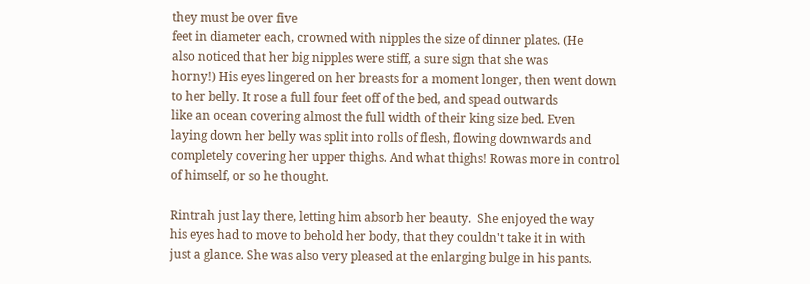they must be over five
feet in diameter each, crowned with nipples the size of dinner plates. (He
also noticed that her big nipples were stiff, a sure sign that she was
horny!) His eyes lingered on her breasts for a moment longer, then went down
to her belly. It rose a full four feet off of the bed, and spead outwards
like an ocean covering almost the full width of their king size bed. Even
laying down her belly was split into rolls of flesh, flowing downwards and
completely covering her upper thighs. And what thighs! Rowas more in control
of himself, or so he thought.

Rintrah just lay there, letting him absorb her beauty.  She enjoyed the way
his eyes had to move to behold her body, that they couldn't take it in with
just a glance. She was also very pleased at the enlarging bulge in his pants.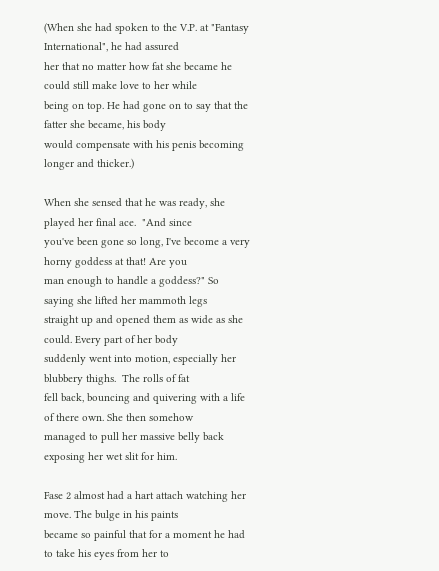(When she had spoken to the V.P. at "Fantasy International", he had assured
her that no matter how fat she became he could still make love to her while
being on top. He had gone on to say that the fatter she became, his body
would compensate with his penis becoming longer and thicker.)

When she sensed that he was ready, she played her final ace.  "And since
you've been gone so long, I've become a very horny goddess at that! Are you
man enough to handle a goddess?" So saying she lifted her mammoth legs
straight up and opened them as wide as she could. Every part of her body
suddenly went into motion, especially her blubbery thighs.  The rolls of fat
fell back, bouncing and quivering with a life of there own. She then somehow
managed to pull her massive belly back exposing her wet slit for him.

Fase 2 almost had a hart attach watching her move. The bulge in his paints
became so painful that for a moment he had to take his eyes from her to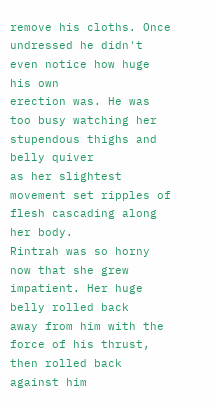remove his cloths. Once undressed he didn't even notice how huge his own
erection was. He was too busy watching her stupendous thighs and belly quiver
as her slightest movement set ripples of flesh cascading along her body.
Rintrah was so horny now that she grew impatient. Her huge belly rolled back
away from him with the force of his thrust, then rolled back against him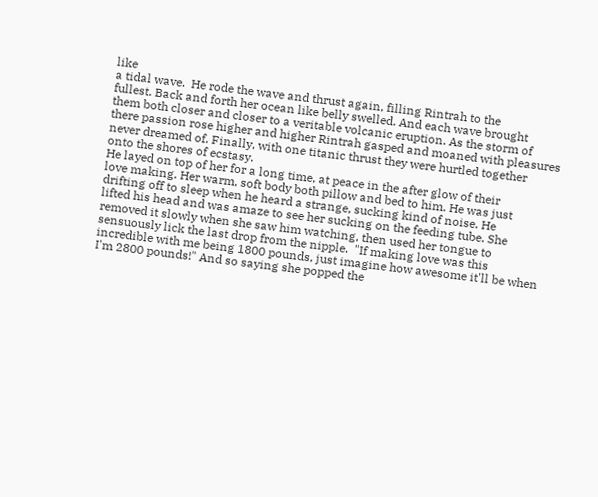like
a tidal wave.  He rode the wave and thrust again, filling Rintrah to the
fullest. Back and forth her ocean like belly swelled. And each wave brought
them both closer and closer to a veritable volcanic eruption. As the storm of
there passion rose higher and higher Rintrah gasped and moaned with pleasures
never dreamed of. Finally, with one titanic thrust they were hurtled together
onto the shores of ecstasy.
He layed on top of her for a long time, at peace in the after glow of their
love making. Her warm, soft body both pillow and bed to him. He was just
drifting off to sleep when he heard a strange, sucking kind of noise. He
lifted his head and was amaze to see her sucking on the feeding tube. She
removed it slowly when she saw him watching, then used her tongue to
sensuously lick the last drop from the nipple.  "If making love was this
incredible with me being 1800 pounds, just imagine how awesome it'll be when
I'm 2800 pounds!" And so saying she popped the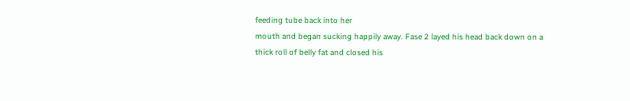feeding tube back into her
mouth and began sucking happily away. Fase 2 layed his head back down on a
thick roll of belly fat and closed his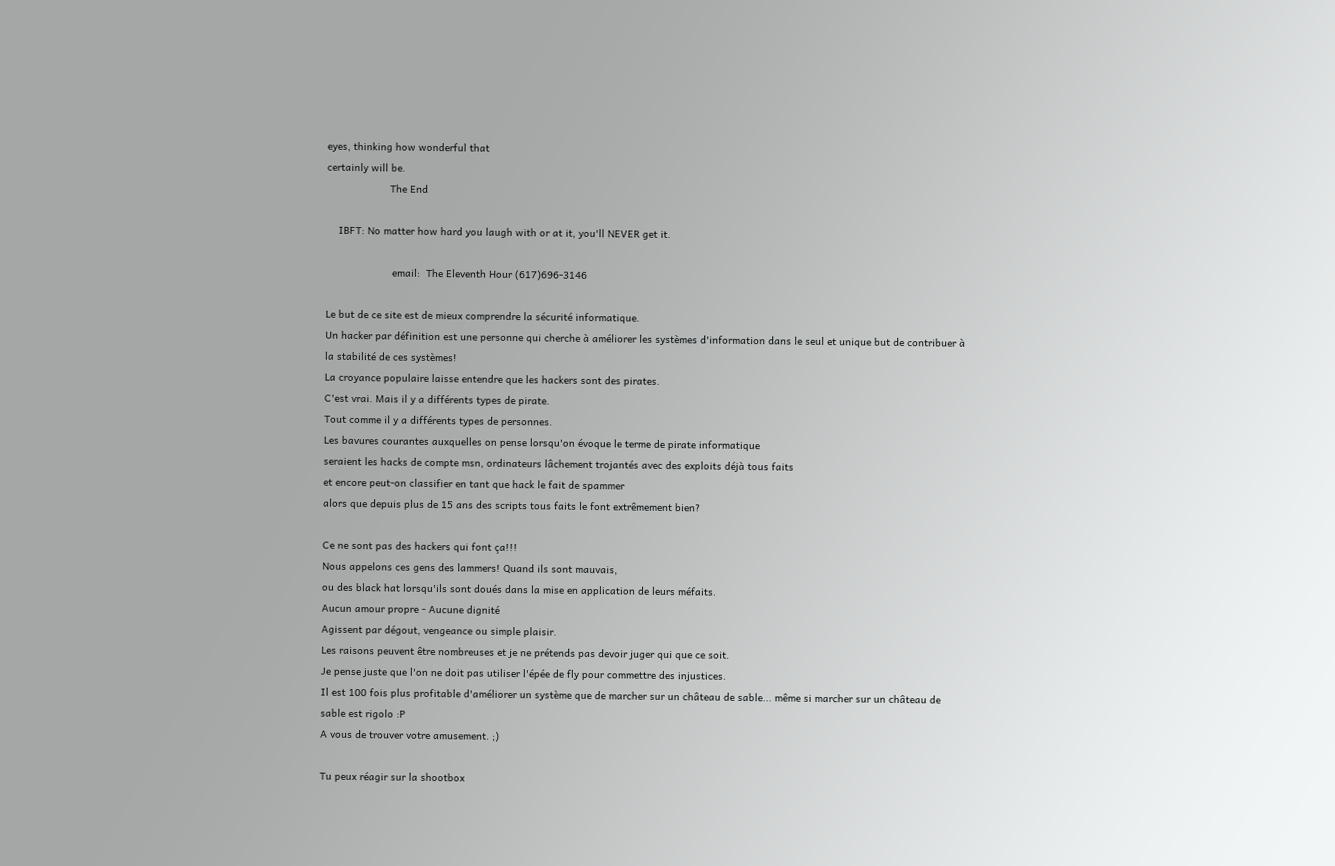eyes, thinking how wonderful that
certainly will be.
                     The End

    IBFT: No matter how hard you laugh with or at it, you'll NEVER get it.

                      email:  The Eleventh Hour (617)696-3146

Le but de ce site est de mieux comprendre la sécurité informatique.
Un hacker par définition est une personne qui cherche à améliorer les systèmes d'information dans le seul et unique but de contribuer à la stabilité de ces systèmes!
La croyance populaire laisse entendre que les hackers sont des pirates.
C'est vrai. Mais il y a différents types de pirate.
Tout comme il y a différents types de personnes.
Les bavures courantes auxquelles on pense lorsqu'on évoque le terme de pirate informatique
seraient les hacks de compte msn, ordinateurs lâchement trojantés avec des exploits déjà tous faits
et encore peut-on classifier en tant que hack le fait de spammer
alors que depuis plus de 15 ans des scripts tous faits le font extrêmement bien?

Ce ne sont pas des hackers qui font ça!!!
Nous appelons ces gens des lammers! Quand ils sont mauvais,
ou des black hat lorsqu'ils sont doués dans la mise en application de leurs méfaits.
Aucun amour propre - Aucune dignité
Agissent par dégout, vengeance ou simple plaisir.
Les raisons peuvent être nombreuses et je ne prétends pas devoir juger qui que ce soit.
Je pense juste que l'on ne doit pas utiliser l'épée de fly pour commettre des injustices.
Il est 100 fois plus profitable d'améliorer un système que de marcher sur un château de sable... même si marcher sur un château de sable est rigolo :P
A vous de trouver votre amusement. ;)

Tu peux réagir sur la shootbox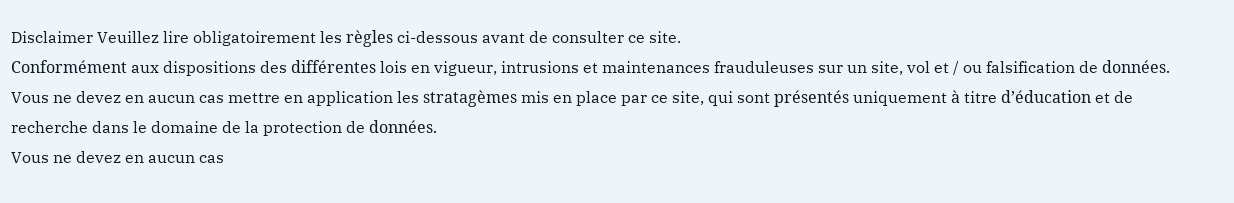Disclaimer Veuillez lire obligatoirement les règles ci-dessous avant de consulter ce site.
Conformément aux dispositions des différentes lois en vigueur, intrusions et maintenances frauduleuses sur un site, vol et / ou falsification de données.
Vous ne devez en aucun cas mettre en application les stratagèmes mis en place par ce site, qui sont présentés uniquement à titre d’éducation et de recherche dans le domaine de la protection de données.
Vous ne devez en aucun cas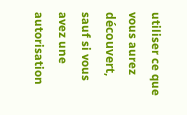utiliser ce que vous aurez découvert, sauf si vous avez une autorisation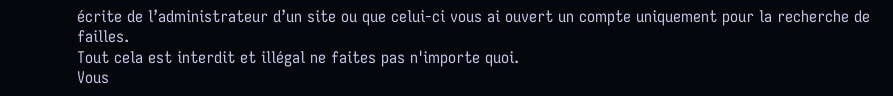écrite de l’administrateur d’un site ou que celui-ci vous ai ouvert un compte uniquement pour la recherche de failles.
Tout cela est interdit et illégal ne faites pas n'importe quoi.
Vous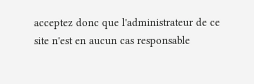acceptez donc que l'administrateur de ce site n'est en aucun cas responsable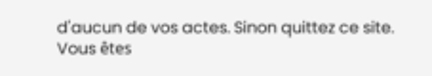d'aucun de vos actes. Sinon quittez ce site.
Vous êtes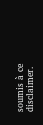soumis à ce disclaimer.